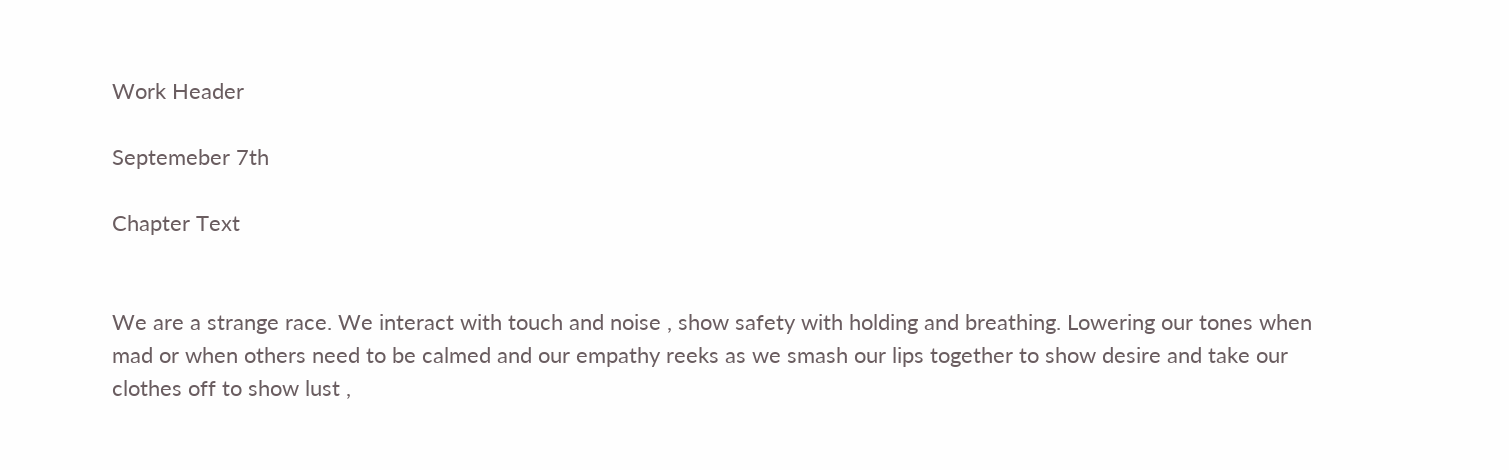Work Header

Septemeber 7th

Chapter Text


We are a strange race. We interact with touch and noise , show safety with holding and breathing. Lowering our tones when mad or when others need to be calmed and our empathy reeks as we smash our lips together to show desire and take our clothes off to show lust ,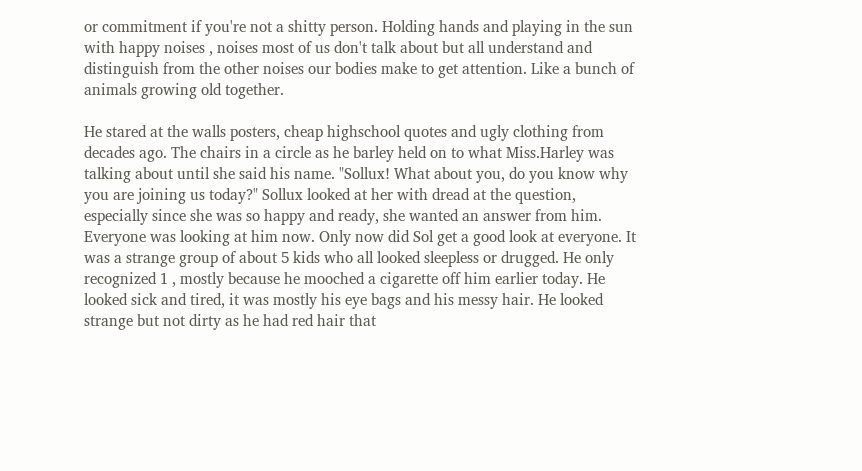or commitment if you're not a shitty person. Holding hands and playing in the sun with happy noises , noises most of us don't talk about but all understand and distinguish from the other noises our bodies make to get attention. Like a bunch of animals growing old together.

He stared at the walls posters, cheap highschool quotes and ugly clothing from decades ago. The chairs in a circle as he barley held on to what Miss.Harley was talking about until she said his name. "Sollux! What about you, do you know why you are joining us today?" Sollux looked at her with dread at the question, especially since she was so happy and ready, she wanted an answer from him. Everyone was looking at him now. Only now did Sol get a good look at everyone. It was a strange group of about 5 kids who all looked sleepless or drugged. He only recognized 1 , mostly because he mooched a cigarette off him earlier today. He looked sick and tired, it was mostly his eye bags and his messy hair. He looked strange but not dirty as he had red hair that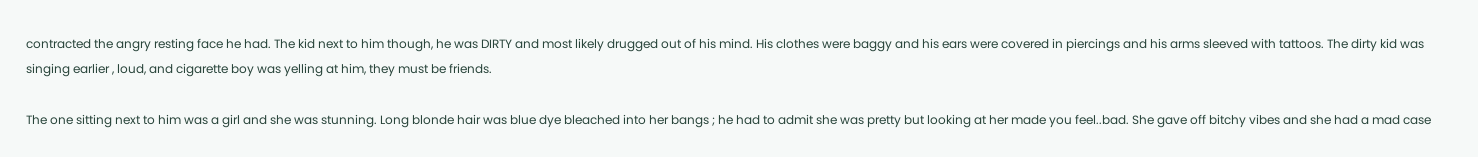contracted the angry resting face he had. The kid next to him though, he was DIRTY and most likely drugged out of his mind. His clothes were baggy and his ears were covered in piercings and his arms sleeved with tattoos. The dirty kid was singing earlier , loud, and cigarette boy was yelling at him, they must be friends.

The one sitting next to him was a girl and she was stunning. Long blonde hair was blue dye bleached into her bangs ; he had to admit she was pretty but looking at her made you feel..bad. She gave off bitchy vibes and she had a mad case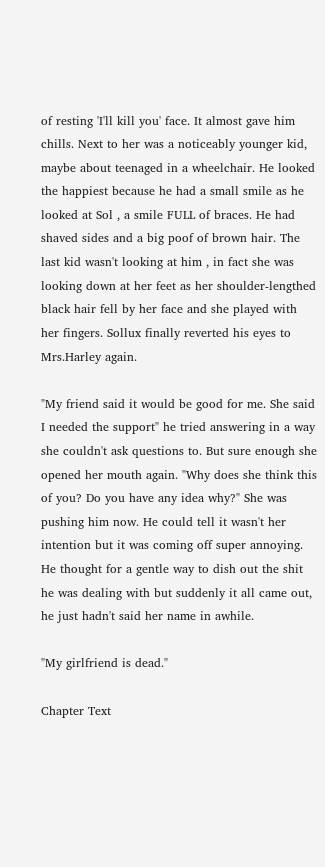of resting 'I'll kill you' face. It almost gave him chills. Next to her was a noticeably younger kid, maybe about teenaged in a wheelchair. He looked the happiest because he had a small smile as he looked at Sol , a smile FULL of braces. He had shaved sides and a big poof of brown hair. The last kid wasn't looking at him , in fact she was looking down at her feet as her shoulder-lengthed black hair fell by her face and she played with her fingers. Sollux finally reverted his eyes to Mrs.Harley again.

"My friend said it would be good for me. She said I needed the support" he tried answering in a way she couldn't ask questions to. But sure enough she opened her mouth again. "Why does she think this of you? Do you have any idea why?" She was pushing him now. He could tell it wasn't her intention but it was coming off super annoying. He thought for a gentle way to dish out the shit he was dealing with but suddenly it all came out, he just hadn't said her name in awhile.

"My girlfriend is dead."

Chapter Text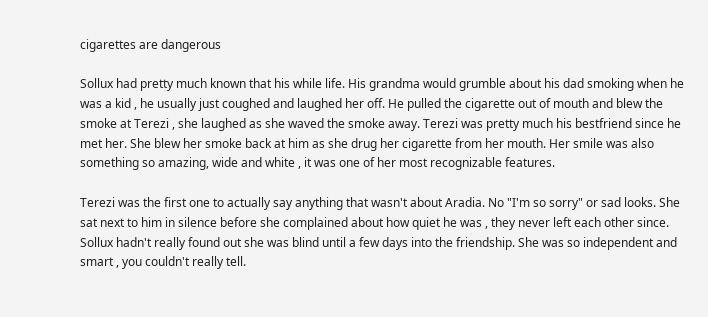cigarettes are dangerous

Sollux had pretty much known that his while life. His grandma would grumble about his dad smoking when he was a kid , he usually just coughed and laughed her off. He pulled the cigarette out of mouth and blew the smoke at Terezi , she laughed as she waved the smoke away. Terezi was pretty much his bestfriend since he met her. She blew her smoke back at him as she drug her cigarette from her mouth. Her smile was also something so amazing, wide and white , it was one of her most recognizable features.

Terezi was the first one to actually say anything that wasn't about Aradia. No "I'm so sorry" or sad looks. She sat next to him in silence before she complained about how quiet he was , they never left each other since. Sollux hadn't really found out she was blind until a few days into the friendship. She was so independent and smart , you couldn't really tell.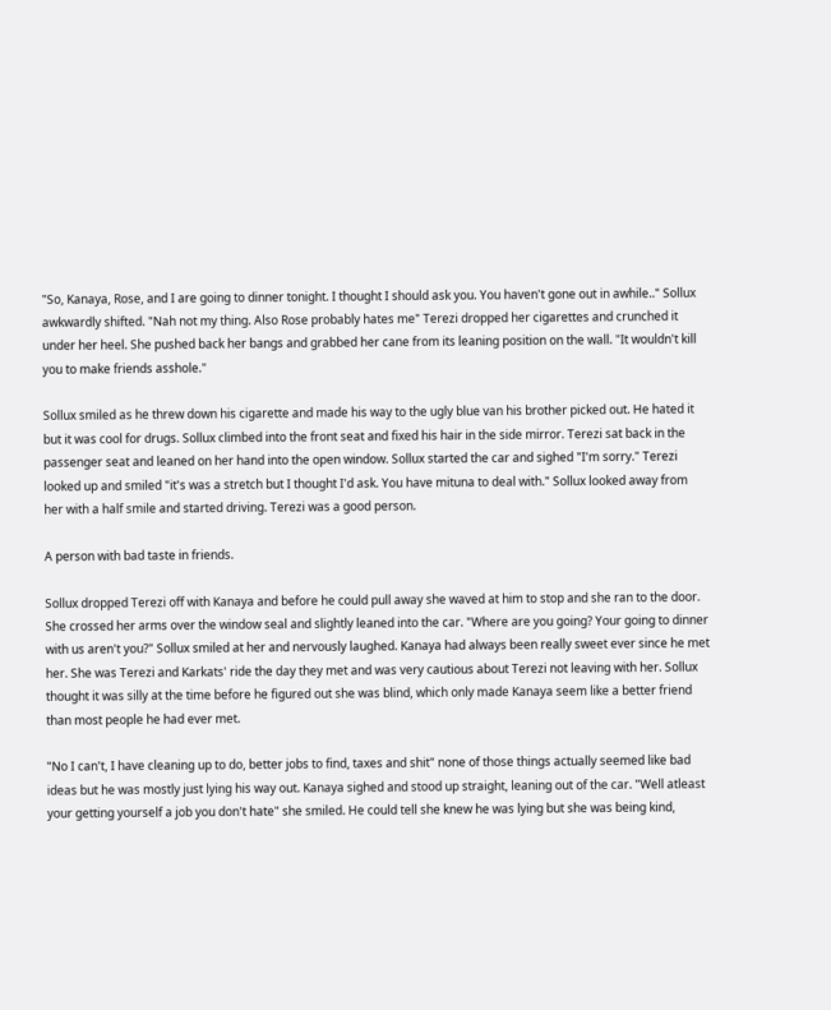"So, Kanaya, Rose, and I are going to dinner tonight. I thought I should ask you. You haven't gone out in awhile.." Sollux awkwardly shifted. "Nah not my thing. Also Rose probably hates me" Terezi dropped her cigarettes and crunched it under her heel. She pushed back her bangs and grabbed her cane from its leaning position on the wall. "It wouldn't kill you to make friends asshole."

Sollux smiled as he threw down his cigarette and made his way to the ugly blue van his brother picked out. He hated it but it was cool for drugs. Sollux climbed into the front seat and fixed his hair in the side mirror. Terezi sat back in the passenger seat and leaned on her hand into the open window. Sollux started the car and sighed "I'm sorry." Terezi looked up and smiled "it's was a stretch but I thought I'd ask. You have mituna to deal with." Sollux looked away from her with a half smile and started driving. Terezi was a good person.

A person with bad taste in friends.

Sollux dropped Terezi off with Kanaya and before he could pull away she waved at him to stop and she ran to the door. She crossed her arms over the window seal and slightly leaned into the car. "Where are you going? Your going to dinner with us aren't you?" Sollux smiled at her and nervously laughed. Kanaya had always been really sweet ever since he met her. She was Terezi and Karkats' ride the day they met and was very cautious about Terezi not leaving with her. Sollux thought it was silly at the time before he figured out she was blind, which only made Kanaya seem like a better friend than most people he had ever met.

"No I can't, I have cleaning up to do, better jobs to find, taxes and shit" none of those things actually seemed like bad ideas but he was mostly just lying his way out. Kanaya sighed and stood up straight, leaning out of the car. "Well atleast your getting yourself a job you don't hate" she smiled. He could tell she knew he was lying but she was being kind,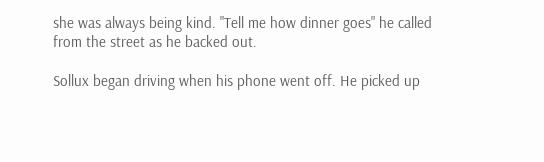she was always being kind. "Tell me how dinner goes" he called from the street as he backed out.

Sollux began driving when his phone went off. He picked up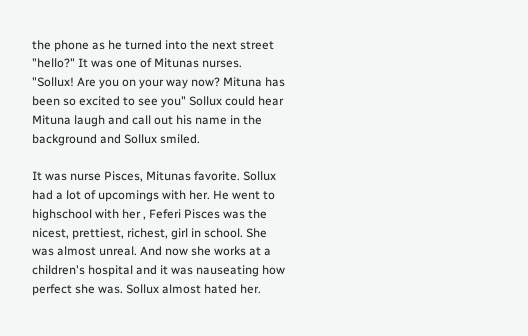the phone as he turned into the next street "hello?" It was one of Mitunas nurses. "Sollux! Are you on your way now? Mituna has been so excited to see you" Sollux could hear Mituna laugh and call out his name in the background and Sollux smiled.

It was nurse Pisces, Mitunas favorite. Sollux had a lot of upcomings with her. He went to highschool with her , Feferi Pisces was the nicest, prettiest, richest, girl in school. She was almost unreal. And now she works at a children's hospital and it was nauseating how perfect she was. Sollux almost hated her.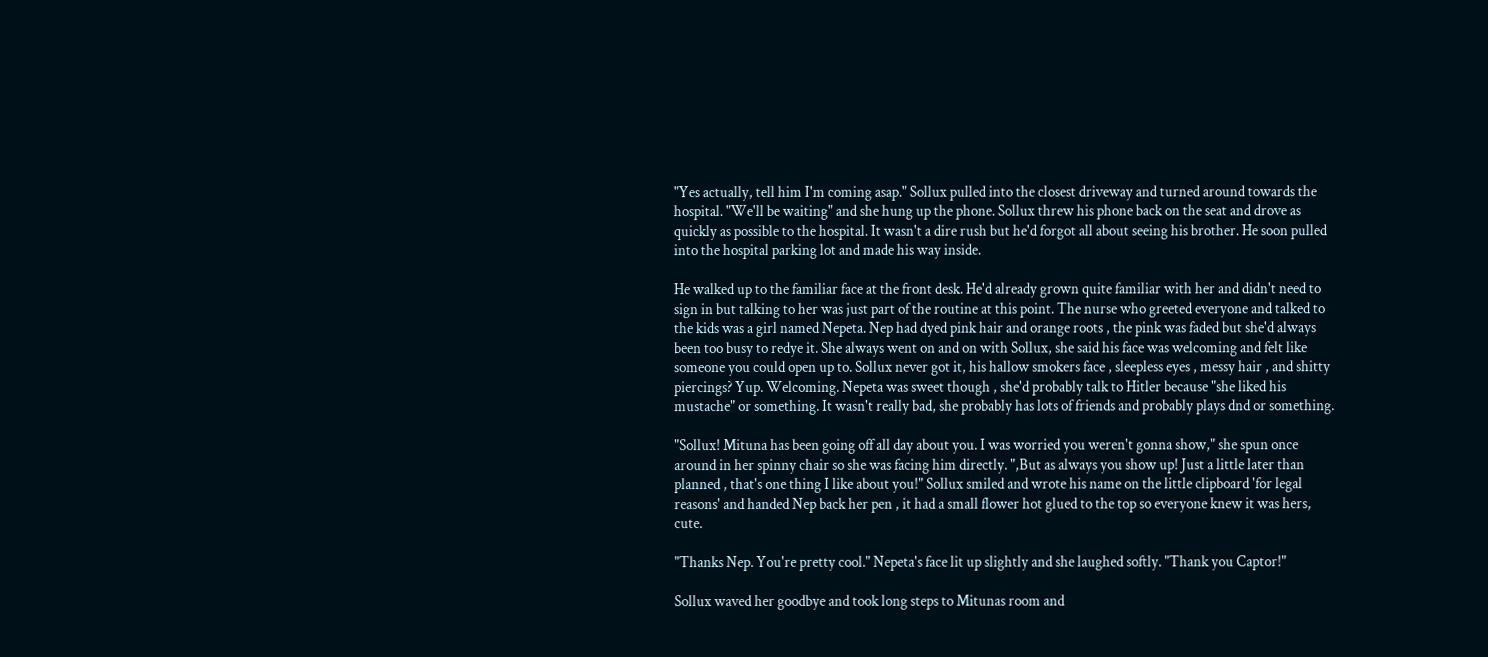"Yes actually, tell him I'm coming asap." Sollux pulled into the closest driveway and turned around towards the hospital. "We'll be waiting" and she hung up the phone. Sollux threw his phone back on the seat and drove as quickly as possible to the hospital. It wasn't a dire rush but he'd forgot all about seeing his brother. He soon pulled into the hospital parking lot and made his way inside.

He walked up to the familiar face at the front desk. He'd already grown quite familiar with her and didn't need to sign in but talking to her was just part of the routine at this point. The nurse who greeted everyone and talked to the kids was a girl named Nepeta. Nep had dyed pink hair and orange roots , the pink was faded but she'd always been too busy to redye it. She always went on and on with Sollux, she said his face was welcoming and felt like someone you could open up to. Sollux never got it, his hallow smokers face , sleepless eyes , messy hair , and shitty piercings? Yup. Welcoming. Nepeta was sweet though , she'd probably talk to Hitler because "she liked his mustache" or something. It wasn't really bad, she probably has lots of friends and probably plays dnd or something.

"Sollux! Mituna has been going off all day about you. I was worried you weren't gonna show," she spun once around in her spinny chair so she was facing him directly. ",But as always you show up! Just a little later than planned , that's one thing I like about you!" Sollux smiled and wrote his name on the little clipboard 'for legal reasons' and handed Nep back her pen , it had a small flower hot glued to the top so everyone knew it was hers, cute.

"Thanks Nep. You're pretty cool." Nepeta's face lit up slightly and she laughed softly. "Thank you Captor!"

Sollux waved her goodbye and took long steps to Mitunas room and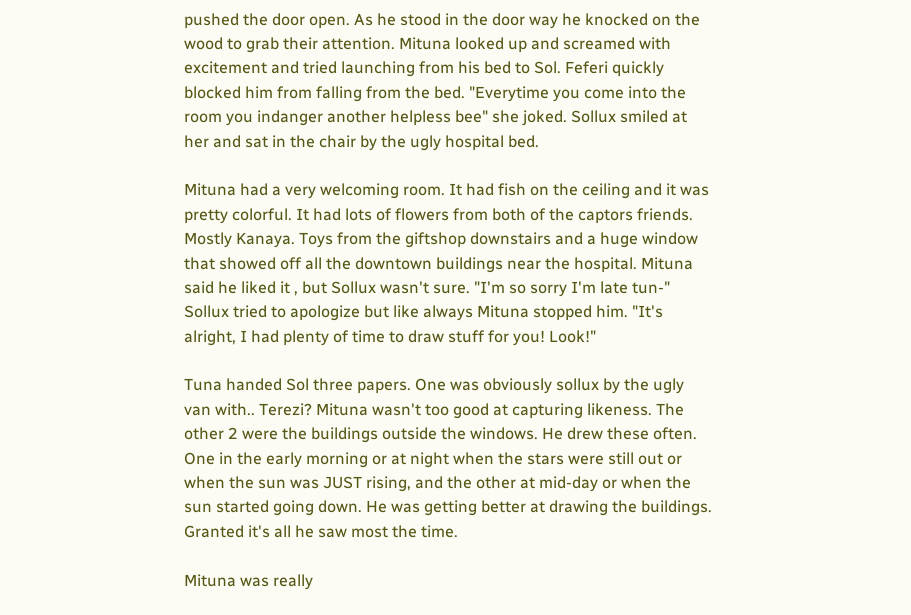pushed the door open. As he stood in the door way he knocked on the wood to grab their attention. Mituna looked up and screamed with excitement and tried launching from his bed to Sol. Feferi quickly blocked him from falling from the bed. "Everytime you come into the room you indanger another helpless bee" she joked. Sollux smiled at her and sat in the chair by the ugly hospital bed.

Mituna had a very welcoming room. It had fish on the ceiling and it was pretty colorful. It had lots of flowers from both of the captors friends. Mostly Kanaya. Toys from the giftshop downstairs and a huge window that showed off all the downtown buildings near the hospital. Mituna said he liked it , but Sollux wasn't sure. "I'm so sorry I'm late tun-" Sollux tried to apologize but like always Mituna stopped him. "It's alright, I had plenty of time to draw stuff for you! Look!"

Tuna handed Sol three papers. One was obviously sollux by the ugly van with.. Terezi? Mituna wasn't too good at capturing likeness. The other 2 were the buildings outside the windows. He drew these often. One in the early morning or at night when the stars were still out or when the sun was JUST rising, and the other at mid-day or when the sun started going down. He was getting better at drawing the buildings. Granted it's all he saw most the time.

Mituna was really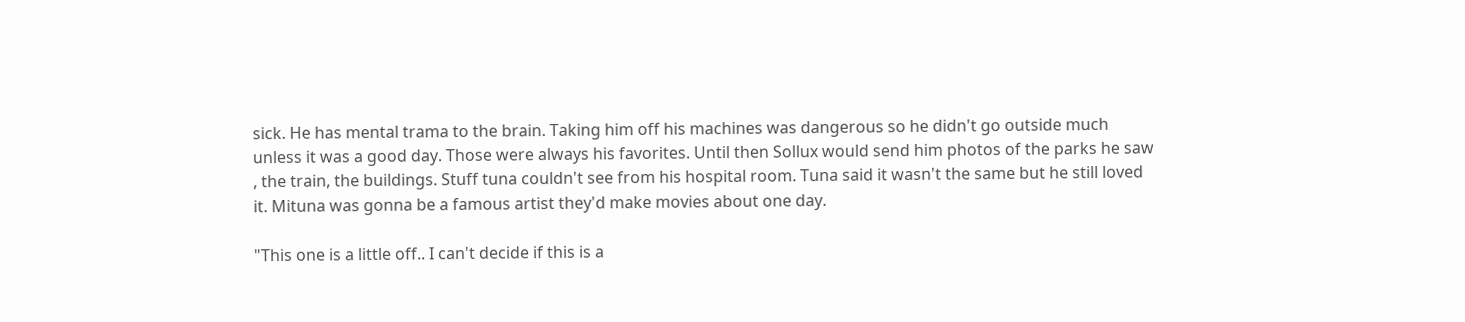sick. He has mental trama to the brain. Taking him off his machines was dangerous so he didn't go outside much unless it was a good day. Those were always his favorites. Until then Sollux would send him photos of the parks he saw , the train, the buildings. Stuff tuna couldn't see from his hospital room. Tuna said it wasn't the same but he still loved it. Mituna was gonna be a famous artist they'd make movies about one day.

"This one is a little off.. I can't decide if this is a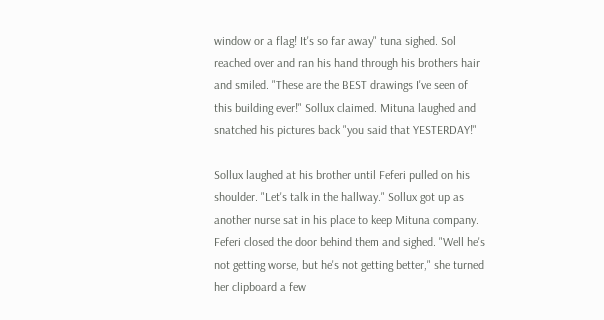window or a flag! It's so far away" tuna sighed. Sol reached over and ran his hand through his brothers hair and smiled. "These are the BEST drawings I've seen of this building ever!" Sollux claimed. Mituna laughed and snatched his pictures back "you said that YESTERDAY!"

Sollux laughed at his brother until Feferi pulled on his shoulder. "Let's talk in the hallway." Sollux got up as another nurse sat in his place to keep Mituna company. Feferi closed the door behind them and sighed. "Well he's not getting worse, but he's not getting better," she turned her clipboard a few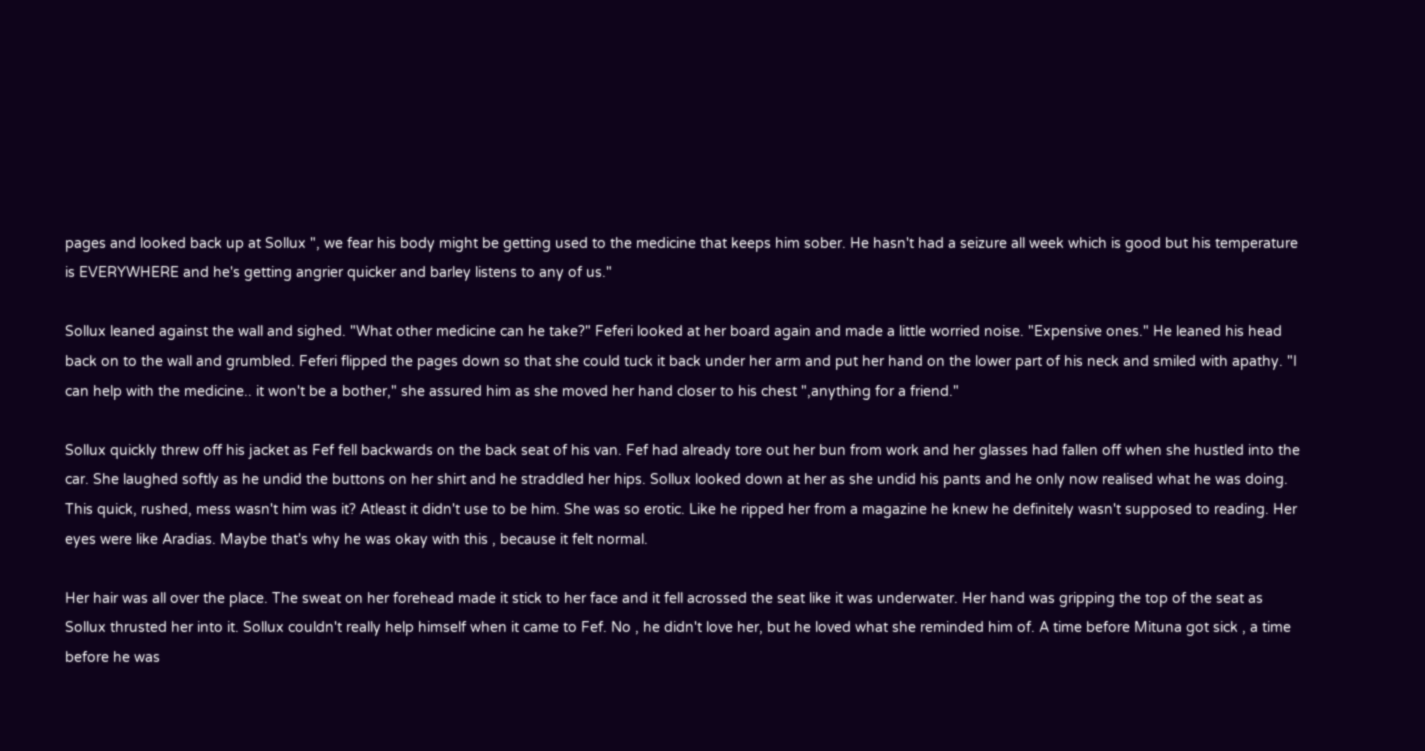pages and looked back up at Sollux ", we fear his body might be getting used to the medicine that keeps him sober. He hasn't had a seizure all week which is good but his temperature is EVERYWHERE and he's getting angrier quicker and barley listens to any of us."

Sollux leaned against the wall and sighed. "What other medicine can he take?" Feferi looked at her board again and made a little worried noise. "Expensive ones." He leaned his head back on to the wall and grumbled. Feferi flipped the pages down so that she could tuck it back under her arm and put her hand on the lower part of his neck and smiled with apathy. "I can help with the medicine.. it won't be a bother," she assured him as she moved her hand closer to his chest ",anything for a friend."

Sollux quickly threw off his jacket as Fef fell backwards on the back seat of his van. Fef had already tore out her bun from work and her glasses had fallen off when she hustled into the car. She laughed softly as he undid the buttons on her shirt and he straddled her hips. Sollux looked down at her as she undid his pants and he only now realised what he was doing. This quick, rushed, mess wasn't him was it? Atleast it didn't use to be him. She was so erotic. Like he ripped her from a magazine he knew he definitely wasn't supposed to reading. Her eyes were like Aradias. Maybe that's why he was okay with this , because it felt normal.

Her hair was all over the place. The sweat on her forehead made it stick to her face and it fell acrossed the seat like it was underwater. Her hand was gripping the top of the seat as Sollux thrusted her into it. Sollux couldn't really help himself when it came to Fef. No , he didn't love her, but he loved what she reminded him of. A time before Mituna got sick , a time before he was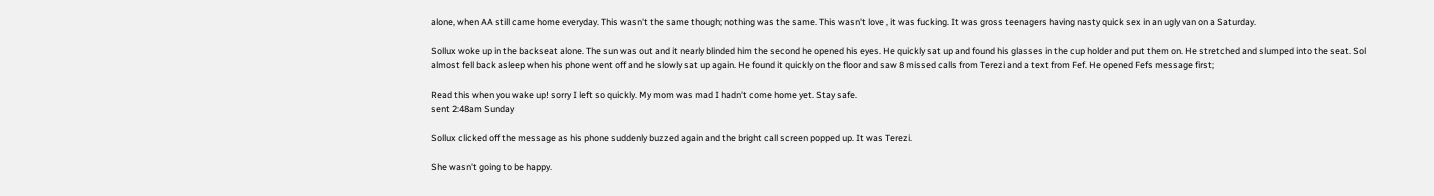alone, when AA still came home everyday. This wasn't the same though; nothing was the same. This wasn't love , it was fucking. It was gross teenagers having nasty quick sex in an ugly van on a Saturday.

Sollux woke up in the backseat alone. The sun was out and it nearly blinded him the second he opened his eyes. He quickly sat up and found his glasses in the cup holder and put them on. He stretched and slumped into the seat. Sol almost fell back asleep when his phone went off and he slowly sat up again. He found it quickly on the floor and saw 8 missed calls from Terezi and a text from Fef. He opened Fefs message first;

Read this when you wake up! sorry I left so quickly. My mom was mad I hadn't come home yet. Stay safe.
sent 2:48am Sunday

Sollux clicked off the message as his phone suddenly buzzed again and the bright call screen popped up. It was Terezi.

She wasn't going to be happy.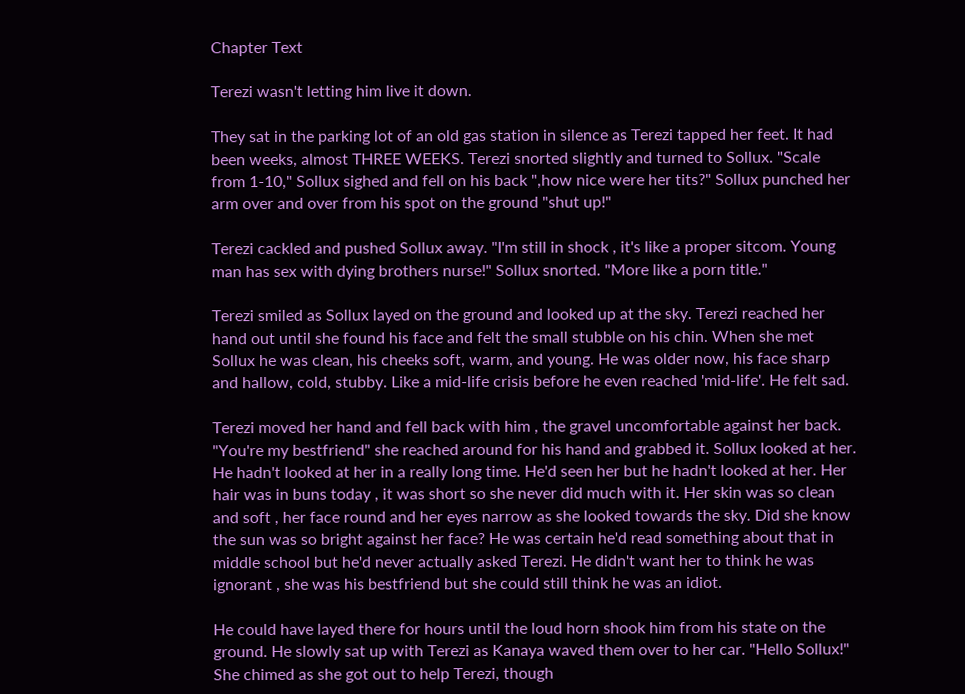Chapter Text

Terezi wasn't letting him live it down.

They sat in the parking lot of an old gas station in silence as Terezi tapped her feet. It had been weeks, almost THREE WEEKS. Terezi snorted slightly and turned to Sollux. "Scale from 1-10," Sollux sighed and fell on his back ",how nice were her tits?" Sollux punched her arm over and over from his spot on the ground "shut up!"

Terezi cackled and pushed Sollux away. "I'm still in shock , it's like a proper sitcom. Young man has sex with dying brothers nurse!" Sollux snorted. "More like a porn title."

Terezi smiled as Sollux layed on the ground and looked up at the sky. Terezi reached her hand out until she found his face and felt the small stubble on his chin. When she met Sollux he was clean, his cheeks soft, warm, and young. He was older now, his face sharp and hallow, cold, stubby. Like a mid-life crisis before he even reached 'mid-life'. He felt sad.

Terezi moved her hand and fell back with him , the gravel uncomfortable against her back. "You're my bestfriend" she reached around for his hand and grabbed it. Sollux looked at her. He hadn't looked at her in a really long time. He'd seen her but he hadn't looked at her. Her hair was in buns today , it was short so she never did much with it. Her skin was so clean and soft , her face round and her eyes narrow as she looked towards the sky. Did she know the sun was so bright against her face? He was certain he'd read something about that in middle school but he'd never actually asked Terezi. He didn't want her to think he was ignorant , she was his bestfriend but she could still think he was an idiot.

He could have layed there for hours until the loud horn shook him from his state on the ground. He slowly sat up with Terezi as Kanaya waved them over to her car. "Hello Sollux!" She chimed as she got out to help Terezi, though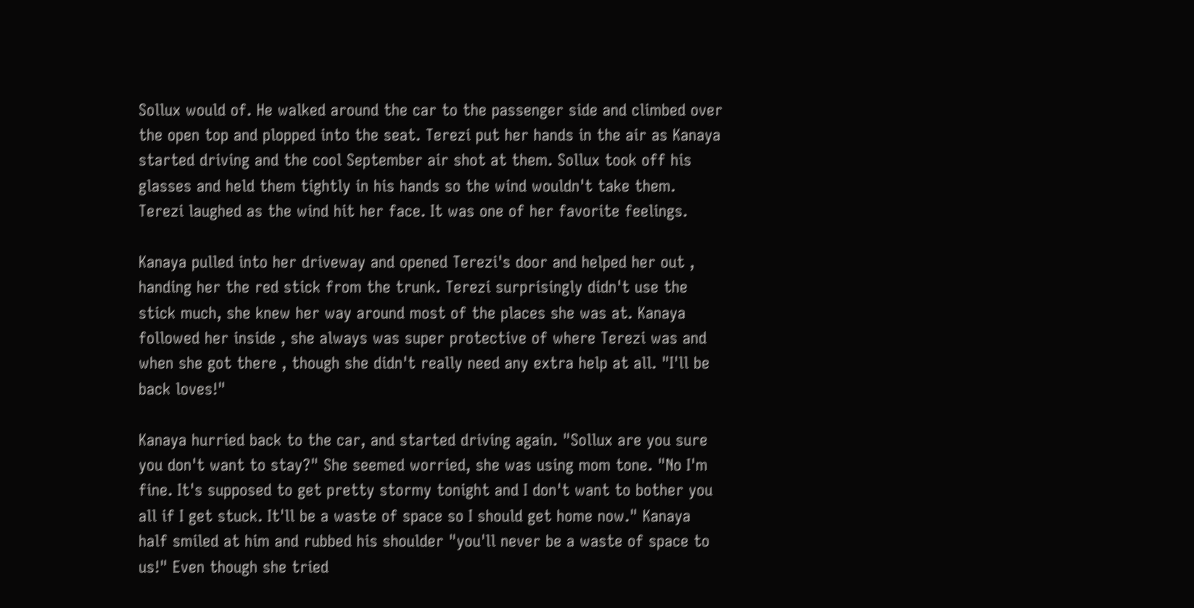Sollux would of. He walked around the car to the passenger side and climbed over the open top and plopped into the seat. Terezi put her hands in the air as Kanaya started driving and the cool September air shot at them. Sollux took off his glasses and held them tightly in his hands so the wind wouldn't take them. Terezi laughed as the wind hit her face. It was one of her favorite feelings.

Kanaya pulled into her driveway and opened Terezi's door and helped her out , handing her the red stick from the trunk. Terezi surprisingly didn't use the stick much, she knew her way around most of the places she was at. Kanaya followed her inside , she always was super protective of where Terezi was and when she got there , though she didn't really need any extra help at all. "I'll be back loves!"

Kanaya hurried back to the car, and started driving again. "Sollux are you sure you don't want to stay?" She seemed worried, she was using mom tone. "No I'm fine. It's supposed to get pretty stormy tonight and I don't want to bother you all if I get stuck. It'll be a waste of space so I should get home now." Kanaya half smiled at him and rubbed his shoulder "you'll never be a waste of space to us!" Even though she tried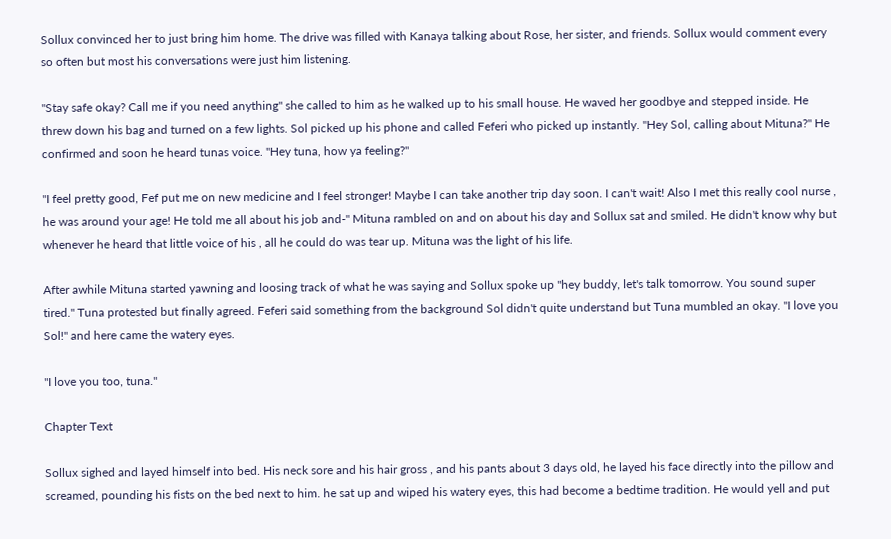Sollux convinced her to just bring him home. The drive was filled with Kanaya talking about Rose, her sister, and friends. Sollux would comment every so often but most his conversations were just him listening.

"Stay safe okay? Call me if you need anything" she called to him as he walked up to his small house. He waved her goodbye and stepped inside. He threw down his bag and turned on a few lights. Sol picked up his phone and called Feferi who picked up instantly. "Hey Sol, calling about Mituna?" He confirmed and soon he heard tunas voice. "Hey tuna, how ya feeling?"

"I feel pretty good, Fef put me on new medicine and I feel stronger! Maybe I can take another trip day soon. I can't wait! Also I met this really cool nurse , he was around your age! He told me all about his job and-" Mituna rambled on and on about his day and Sollux sat and smiled. He didn't know why but whenever he heard that little voice of his , all he could do was tear up. Mituna was the light of his life.

After awhile Mituna started yawning and loosing track of what he was saying and Sollux spoke up "hey buddy, let's talk tomorrow. You sound super tired." Tuna protested but finally agreed. Feferi said something from the background Sol didn't quite understand but Tuna mumbled an okay. "I love you Sol!" and here came the watery eyes.

"I love you too, tuna."

Chapter Text

Sollux sighed and layed himself into bed. His neck sore and his hair gross , and his pants about 3 days old, he layed his face directly into the pillow and screamed, pounding his fists on the bed next to him. he sat up and wiped his watery eyes, this had become a bedtime tradition. He would yell and put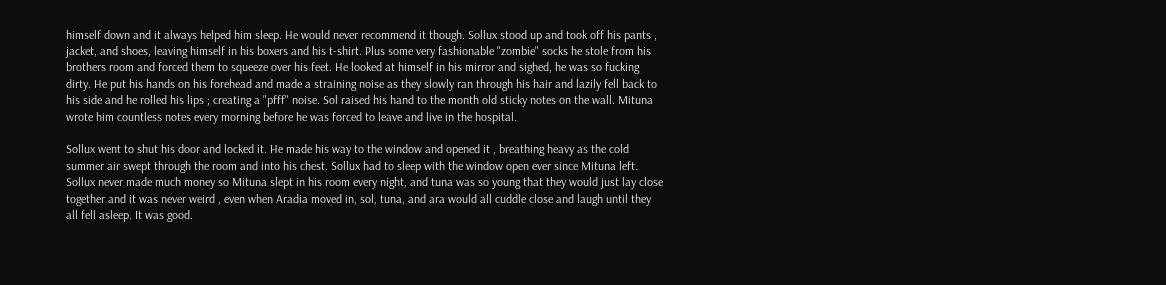himself down and it always helped him sleep. He would never recommend it though. Sollux stood up and took off his pants , jacket, and shoes, leaving himself in his boxers and his t-shirt. Plus some very fashionable "zombie" socks he stole from his brothers room and forced them to squeeze over his feet. He looked at himself in his mirror and sighed, he was so fucking dirty. He put his hands on his forehead and made a straining noise as they slowly ran through his hair and lazily fell back to his side and he rolled his lips ; creating a "pfff" noise. Sol raised his hand to the month old sticky notes on the wall. Mituna wrote him countless notes every morning before he was forced to leave and live in the hospital.

Sollux went to shut his door and locked it. He made his way to the window and opened it , breathing heavy as the cold summer air swept through the room and into his chest. Sollux had to sleep with the window open ever since Mituna left. Sollux never made much money so Mituna slept in his room every night, and tuna was so young that they would just lay close together and it was never weird , even when Aradia moved in, sol, tuna, and ara would all cuddle close and laugh until they all fell asleep. It was good.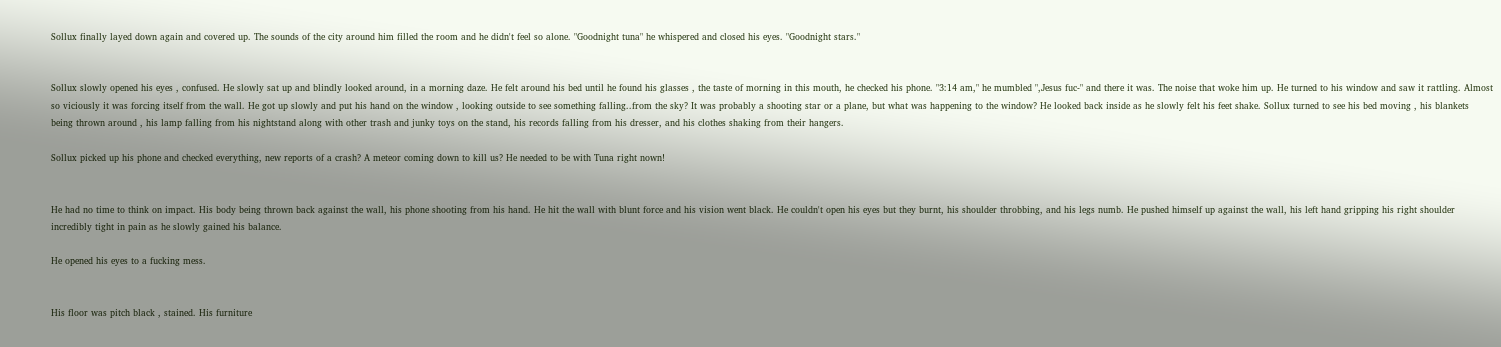Sollux finally layed down again and covered up. The sounds of the city around him filled the room and he didn't feel so alone. "Goodnight tuna" he whispered and closed his eyes. "Goodnight stars."


Sollux slowly opened his eyes , confused. He slowly sat up and blindly looked around, in a morning daze. He felt around his bed until he found his glasses , the taste of morning in this mouth, he checked his phone. "3:14 am," he mumbled ",Jesus fuc-" and there it was. The noise that woke him up. He turned to his window and saw it rattling. Almost so viciously it was forcing itself from the wall. He got up slowly and put his hand on the window , looking outside to see something falling..from the sky? It was probably a shooting star or a plane, but what was happening to the window? He looked back inside as he slowly felt his feet shake. Sollux turned to see his bed moving , his blankets being thrown around , his lamp falling from his nightstand along with other trash and junky toys on the stand, his records falling from his dresser, and his clothes shaking from their hangers.

Sollux picked up his phone and checked everything, new reports of a crash? A meteor coming down to kill us? He needed to be with Tuna right nown!


He had no time to think on impact. His body being thrown back against the wall, his phone shooting from his hand. He hit the wall with blunt force and his vision went black. He couldn't open his eyes but they burnt, his shoulder throbbing, and his legs numb. He pushed himself up against the wall, his left hand gripping his right shoulder incredibly tight in pain as he slowly gained his balance.

He opened his eyes to a fucking mess.


His floor was pitch black , stained. His furniture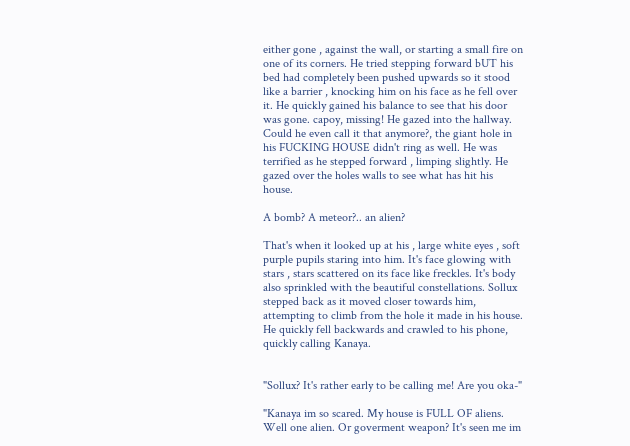either gone , against the wall, or starting a small fire on one of its corners. He tried stepping forward bUT his bed had completely been pushed upwards so it stood like a barrier , knocking him on his face as he fell over it. He quickly gained his balance to see that his door was gone. capoy, missing! He gazed into the hallway. Could he even call it that anymore?, the giant hole in his FUCKING HOUSE didn't ring as well. He was terrified as he stepped forward , limping slightly. He gazed over the holes walls to see what has hit his house.

A bomb? A meteor?.. an alien?

That's when it looked up at his , large white eyes , soft purple pupils staring into him. It's face glowing with stars , stars scattered on its face like freckles. It's body also sprinkled with the beautiful constellations. Sollux stepped back as it moved closer towards him, attempting to climb from the hole it made in his house. He quickly fell backwards and crawled to his phone, quickly calling Kanaya.


"Sollux? It's rather early to be calling me! Are you oka-"

"Kanaya im so scared. My house is FULL OF aliens. Well one alien. Or goverment weapon? It's seen me im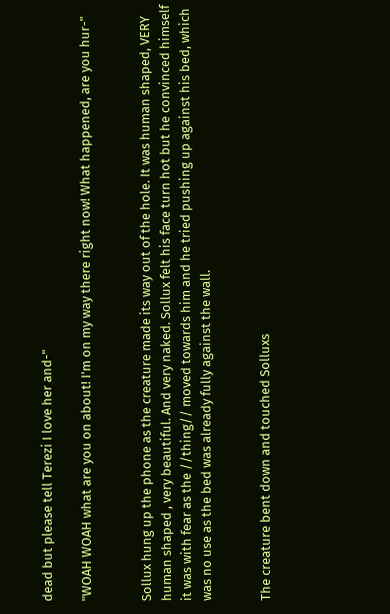dead but please tell Terezi I love her and-"

"WOAH WOAH what are you on about! I'm on my way there right now! What happened, are you hur-"


Sollux hung up the phone as the creature made its way out of the hole. It was human shaped, VERY human shaped , very beautiful. And very naked. Sollux felt his face turn hot but he convinced himself it was with fear as the //thing// moved towards him and he tried pushing up against his bed, which was no use as the bed was already fully against the wall.


The creature bent down and touched Solluxs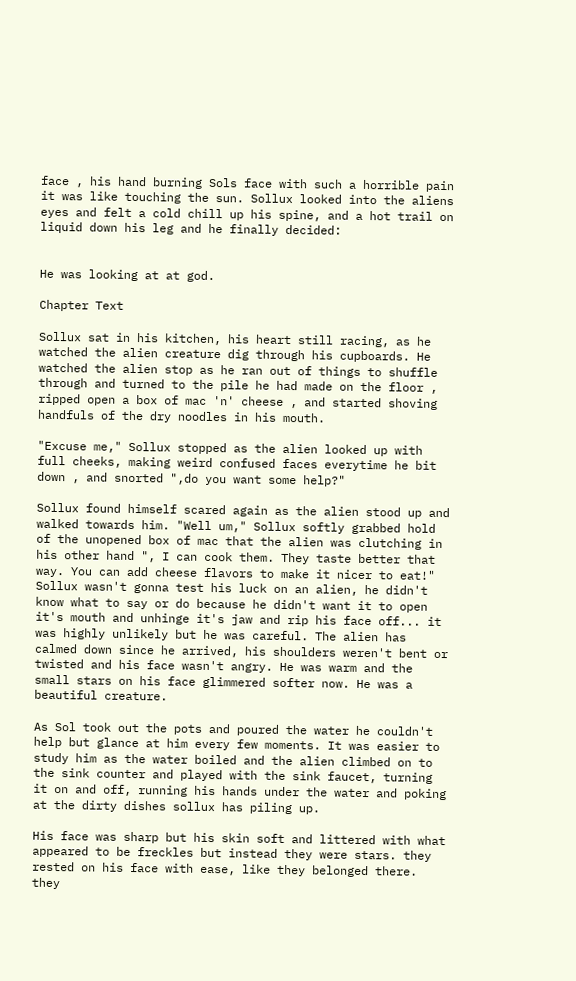face , his hand burning Sols face with such a horrible pain it was like touching the sun. Sollux looked into the aliens eyes and felt a cold chill up his spine, and a hot trail on liquid down his leg and he finally decided:


He was looking at at god.

Chapter Text

Sollux sat in his kitchen, his heart still racing, as he watched the alien creature dig through his cupboards. He watched the alien stop as he ran out of things to shuffle through and turned to the pile he had made on the floor , ripped open a box of mac 'n' cheese , and started shoving handfuls of the dry noodles in his mouth.

"Excuse me," Sollux stopped as the alien looked up with full cheeks, making weird confused faces everytime he bit down , and snorted ",do you want some help?"

Sollux found himself scared again as the alien stood up and walked towards him. "Well um," Sollux softly grabbed hold of the unopened box of mac that the alien was clutching in his other hand ", I can cook them. They taste better that way. You can add cheese flavors to make it nicer to eat!" Sollux wasn't gonna test his luck on an alien, he didn't know what to say or do because he didn't want it to open it's mouth and unhinge it's jaw and rip his face off... it was highly unlikely but he was careful. The alien has calmed down since he arrived, his shoulders weren't bent or twisted and his face wasn't angry. He was warm and the small stars on his face glimmered softer now. He was a beautiful creature.

As Sol took out the pots and poured the water he couldn't help but glance at him every few moments. It was easier to study him as the water boiled and the alien climbed on to the sink counter and played with the sink faucet, turning it on and off, running his hands under the water and poking at the dirty dishes sollux has piling up.

His face was sharp but his skin soft and littered with what appeared to be freckles but instead they were stars. they rested on his face with ease, like they belonged there. they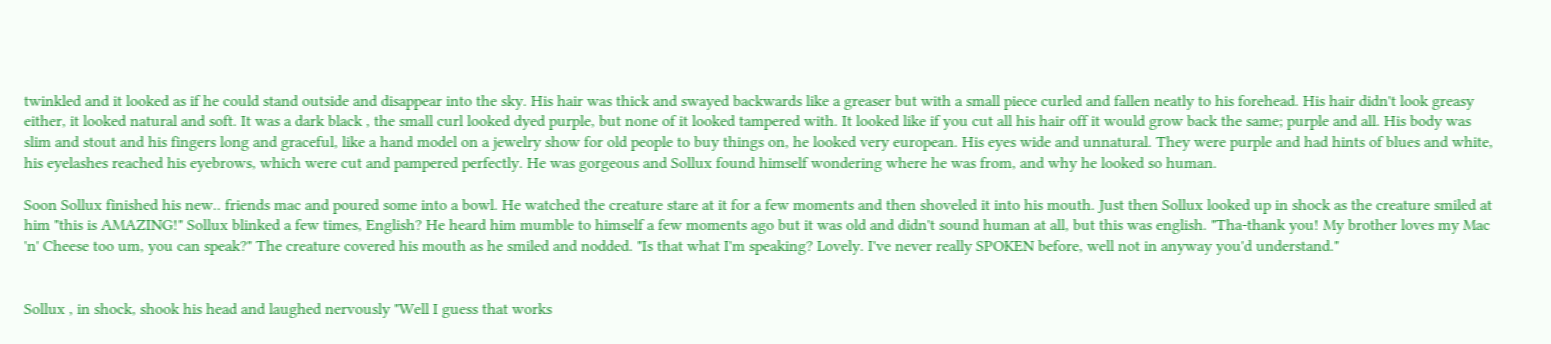twinkled and it looked as if he could stand outside and disappear into the sky. His hair was thick and swayed backwards like a greaser but with a small piece curled and fallen neatly to his forehead. His hair didn't look greasy either, it looked natural and soft. It was a dark black , the small curl looked dyed purple, but none of it looked tampered with. It looked like if you cut all his hair off it would grow back the same; purple and all. His body was slim and stout and his fingers long and graceful, like a hand model on a jewelry show for old people to buy things on, he looked very european. His eyes wide and unnatural. They were purple and had hints of blues and white, his eyelashes reached his eyebrows, which were cut and pampered perfectly. He was gorgeous and Sollux found himself wondering where he was from, and why he looked so human.

Soon Sollux finished his new.. friends mac and poured some into a bowl. He watched the creature stare at it for a few moments and then shoveled it into his mouth. Just then Sollux looked up in shock as the creature smiled at him "this is AMAZING!" Sollux blinked a few times, English? He heard him mumble to himself a few moments ago but it was old and didn't sound human at all, but this was english. "Tha-thank you! My brother loves my Mac 'n' Cheese too um, you can speak?" The creature covered his mouth as he smiled and nodded. "Is that what I'm speaking? Lovely. I've never really SPOKEN before, well not in anyway you'd understand."


Sollux , in shock, shook his head and laughed nervously "Well I guess that works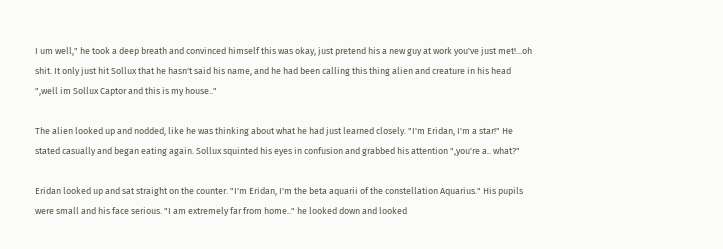I um well," he took a deep breath and convinced himself this was okay, just pretend his a new guy at work you've just met!...oh shit. It only just hit Sollux that he hasn't said his name, and he had been calling this thing alien and creature in his head ",well im Sollux Captor and this is my house.."

The alien looked up and nodded, like he was thinking about what he had just learned closely. "I'm Eridan, I'm a star!" He stated casually and began eating again. Sollux squinted his eyes in confusion and grabbed his attention ",you're a.. what?"

Eridan looked up and sat straight on the counter. "I'm Eridan, I'm the beta aquarii of the constellation Aquarius." His pupils were small and his face serious. "I am extremely far from home.." he looked down and looked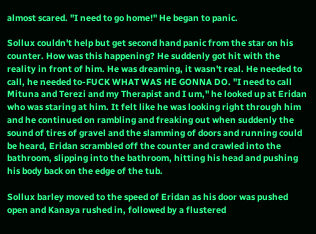almost scared. "I need to go home!" He began to panic.

Sollux couldn't help but get second hand panic from the star on his counter. How was this happening? He suddenly got hit with the reality in front of him. He was dreaming, it wasn't real. He needed to call, he needed to-FUCK WHAT WAS HE GONNA DO. "I need to call Mituna and Terezi and my Therapist and I um," he looked up at Eridan who was staring at him. It felt like he was looking right through him and he continued on rambling and freaking out when suddenly the sound of tires of gravel and the slamming of doors and running could be heard, Eridan scrambled off the counter and crawled into the bathroom, slipping into the bathroom, hitting his head and pushing his body back on the edge of the tub.

Sollux barley moved to the speed of Eridan as his door was pushed open and Kanaya rushed in, followed by a flustered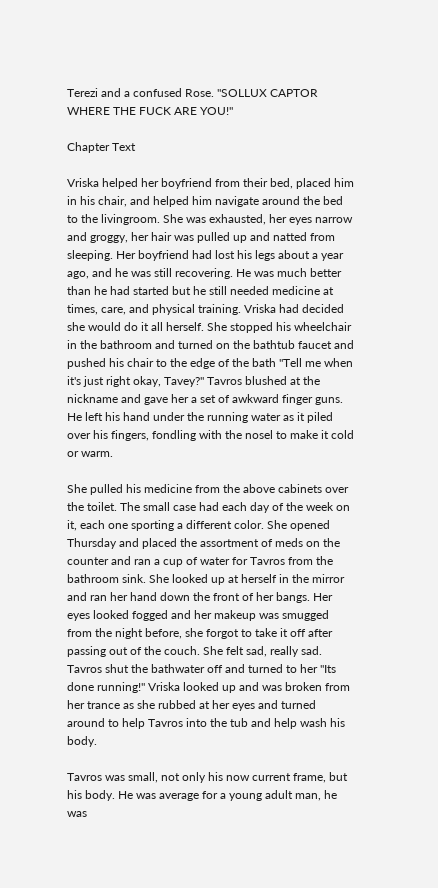Terezi and a confused Rose. "SOLLUX CAPTOR WHERE THE FUCK ARE YOU!"

Chapter Text

Vriska helped her boyfriend from their bed, placed him in his chair, and helped him navigate around the bed to the livingroom. She was exhausted, her eyes narrow and groggy, her hair was pulled up and natted from sleeping. Her boyfriend had lost his legs about a year ago, and he was still recovering. He was much better than he had started but he still needed medicine at times, care, and physical training. Vriska had decided she would do it all herself. She stopped his wheelchair in the bathroom and turned on the bathtub faucet and pushed his chair to the edge of the bath "Tell me when it's just right okay, Tavey?" Tavros blushed at the nickname and gave her a set of awkward finger guns. He left his hand under the running water as it piled over his fingers, fondling with the nosel to make it cold or warm.

She pulled his medicine from the above cabinets over the toilet. The small case had each day of the week on it, each one sporting a different color. She opened Thursday and placed the assortment of meds on the counter and ran a cup of water for Tavros from the bathroom sink. She looked up at herself in the mirror and ran her hand down the front of her bangs. Her eyes looked fogged and her makeup was smugged from the night before, she forgot to take it off after passing out of the couch. She felt sad, really sad. Tavros shut the bathwater off and turned to her "Its done running!" Vriska looked up and was broken from her trance as she rubbed at her eyes and turned around to help Tavros into the tub and help wash his body.

Tavros was small, not only his now current frame, but his body. He was average for a young adult man, he was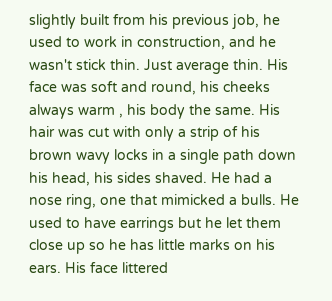slightly built from his previous job, he used to work in construction, and he wasn't stick thin. Just average thin. His face was soft and round, his cheeks always warm , his body the same. His hair was cut with only a strip of his brown wavy locks in a single path down his head, his sides shaved. He had a nose ring, one that mimicked a bulls. He used to have earrings but he let them close up so he has little marks on his ears. His face littered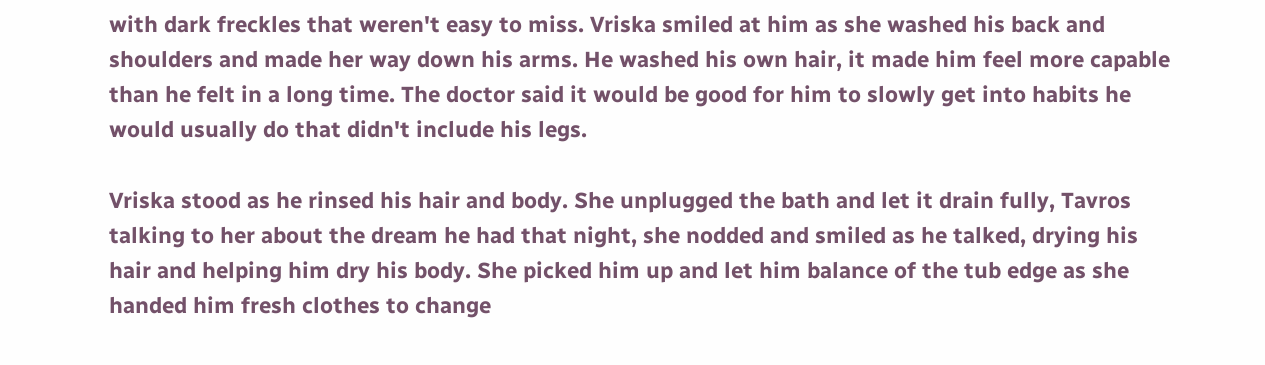with dark freckles that weren't easy to miss. Vriska smiled at him as she washed his back and shoulders and made her way down his arms. He washed his own hair, it made him feel more capable than he felt in a long time. The doctor said it would be good for him to slowly get into habits he would usually do that didn't include his legs.

Vriska stood as he rinsed his hair and body. She unplugged the bath and let it drain fully, Tavros talking to her about the dream he had that night, she nodded and smiled as he talked, drying his hair and helping him dry his body. She picked him up and let him balance of the tub edge as she handed him fresh clothes to change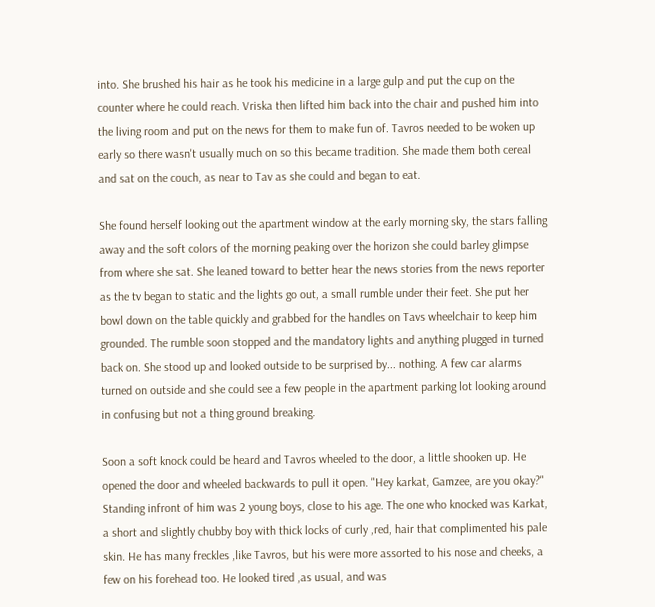into. She brushed his hair as he took his medicine in a large gulp and put the cup on the counter where he could reach. Vriska then lifted him back into the chair and pushed him into the living room and put on the news for them to make fun of. Tavros needed to be woken up early so there wasn't usually much on so this became tradition. She made them both cereal and sat on the couch, as near to Tav as she could and began to eat.

She found herself looking out the apartment window at the early morning sky, the stars falling away and the soft colors of the morning peaking over the horizon she could barley glimpse from where she sat. She leaned toward to better hear the news stories from the news reporter as the tv began to static and the lights go out, a small rumble under their feet. She put her bowl down on the table quickly and grabbed for the handles on Tavs wheelchair to keep him grounded. The rumble soon stopped and the mandatory lights and anything plugged in turned back on. She stood up and looked outside to be surprised by... nothing. A few car alarms turned on outside and she could see a few people in the apartment parking lot looking around in confusing but not a thing ground breaking.

Soon a soft knock could be heard and Tavros wheeled to the door, a little shooken up. He opened the door and wheeled backwards to pull it open. "Hey karkat, Gamzee, are you okay?" Standing infront of him was 2 young boys, close to his age. The one who knocked was Karkat, a short and slightly chubby boy with thick locks of curly ,red, hair that complimented his pale skin. He has many freckles ,like Tavros, but his were more assorted to his nose and cheeks, a few on his forehead too. He looked tired ,as usual, and was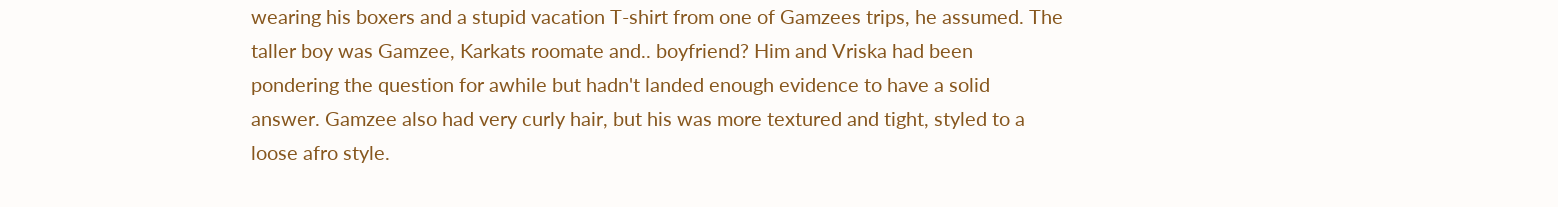wearing his boxers and a stupid vacation T-shirt from one of Gamzees trips, he assumed. The taller boy was Gamzee, Karkats roomate and.. boyfriend? Him and Vriska had been pondering the question for awhile but hadn't landed enough evidence to have a solid answer. Gamzee also had very curly hair, but his was more textured and tight, styled to a loose afro style.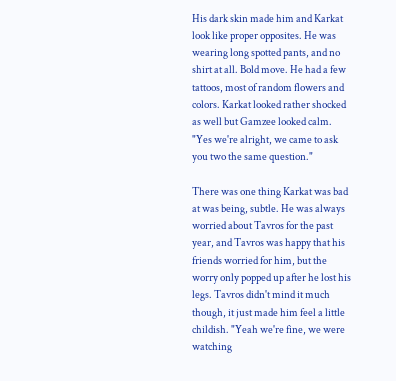His dark skin made him and Karkat look like proper opposites. He was wearing long spotted pants, and no shirt at all. Bold move. He had a few tattoos, most of random flowers and colors. Karkat looked rather shocked as well but Gamzee looked calm. "Yes we're alright, we came to ask you two the same question."

There was one thing Karkat was bad at was being, subtle. He was always worried about Tavros for the past year, and Tavros was happy that his friends worried for him, but the worry only popped up after he lost his legs. Tavros didn't mind it much though, it just made him feel a little childish. "Yeah we're fine, we were watching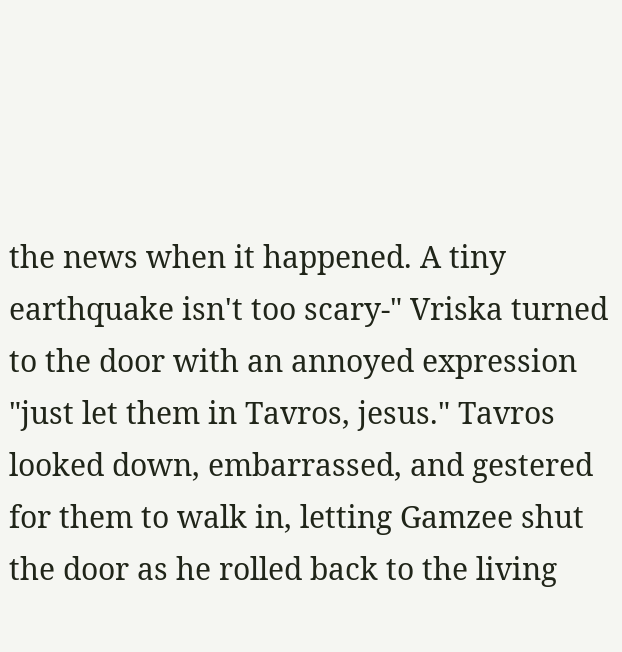the news when it happened. A tiny earthquake isn't too scary-" Vriska turned to the door with an annoyed expression "just let them in Tavros, jesus." Tavros looked down, embarrassed, and gestered for them to walk in, letting Gamzee shut the door as he rolled back to the living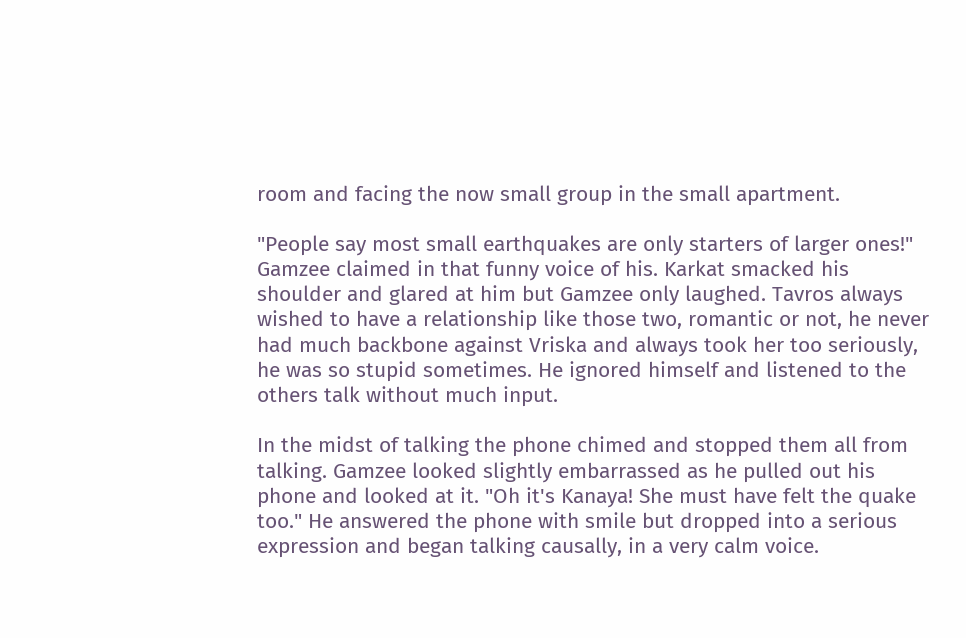room and facing the now small group in the small apartment.

"People say most small earthquakes are only starters of larger ones!" Gamzee claimed in that funny voice of his. Karkat smacked his shoulder and glared at him but Gamzee only laughed. Tavros always wished to have a relationship like those two, romantic or not, he never had much backbone against Vriska and always took her too seriously, he was so stupid sometimes. He ignored himself and listened to the others talk without much input.

In the midst of talking the phone chimed and stopped them all from talking. Gamzee looked slightly embarrassed as he pulled out his phone and looked at it. "Oh it's Kanaya! She must have felt the quake too." He answered the phone with smile but dropped into a serious expression and began talking causally, in a very calm voice.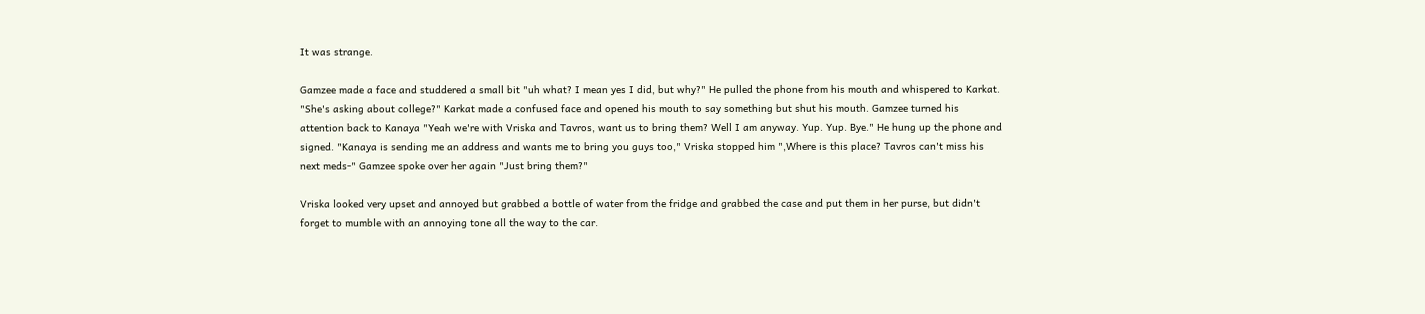It was strange.

Gamzee made a face and studdered a small bit "uh what? I mean yes I did, but why?" He pulled the phone from his mouth and whispered to Karkat. "She's asking about college?" Karkat made a confused face and opened his mouth to say something but shut his mouth. Gamzee turned his attention back to Kanaya "Yeah we're with Vriska and Tavros, want us to bring them? Well I am anyway. Yup. Yup. Bye." He hung up the phone and signed. "Kanaya is sending me an address and wants me to bring you guys too," Vriska stopped him ",Where is this place? Tavros can't miss his next meds-" Gamzee spoke over her again "Just bring them?"

Vriska looked very upset and annoyed but grabbed a bottle of water from the fridge and grabbed the case and put them in her purse, but didn't forget to mumble with an annoying tone all the way to the car.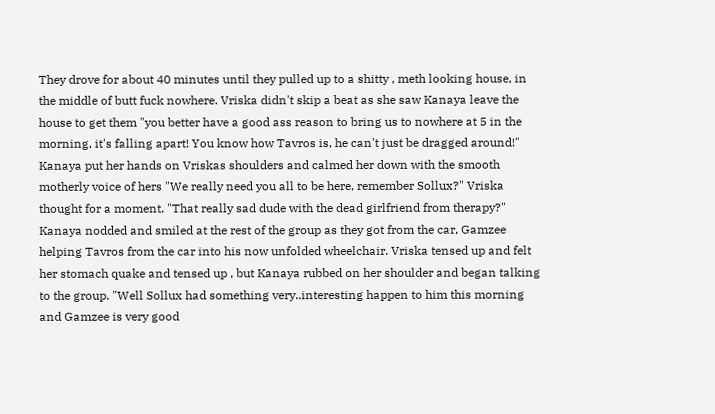They drove for about 40 minutes until they pulled up to a shitty , meth looking house, in the middle of butt fuck nowhere. Vriska didn't skip a beat as she saw Kanaya leave the house to get them "you better have a good ass reason to bring us to nowhere at 5 in the morning, it's falling apart! You know how Tavros is, he can't just be dragged around!" Kanaya put her hands on Vriskas shoulders and calmed her down with the smooth motherly voice of hers "We really need you all to be here, remember Sollux?" Vriska thought for a moment. "That really sad dude with the dead girlfriend from therapy?" Kanaya nodded and smiled at the rest of the group as they got from the car, Gamzee helping Tavros from the car into his now unfolded wheelchair. Vriska tensed up and felt her stomach quake and tensed up , but Kanaya rubbed on her shoulder and began talking to the group. "Well Sollux had something very..interesting happen to him this morning and Gamzee is very good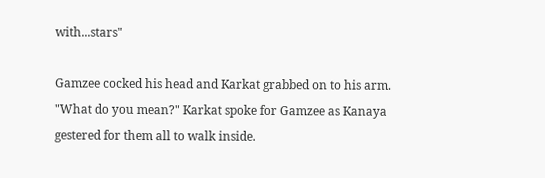with...stars"

Gamzee cocked his head and Karkat grabbed on to his arm. "What do you mean?" Karkat spoke for Gamzee as Kanaya gestered for them all to walk inside.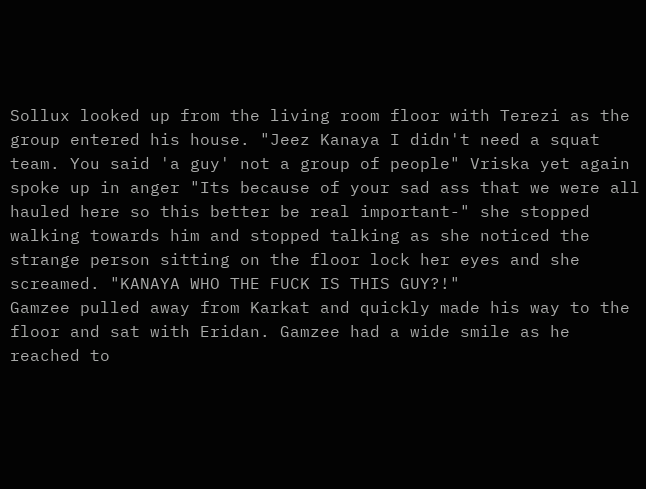Sollux looked up from the living room floor with Terezi as the group entered his house. "Jeez Kanaya I didn't need a squat team. You said 'a guy' not a group of people" Vriska yet again spoke up in anger "Its because of your sad ass that we were all hauled here so this better be real important-" she stopped walking towards him and stopped talking as she noticed the strange person sitting on the floor lock her eyes and she screamed. "KANAYA WHO THE FUCK IS THIS GUY?!"
Gamzee pulled away from Karkat and quickly made his way to the floor and sat with Eridan. Gamzee had a wide smile as he reached to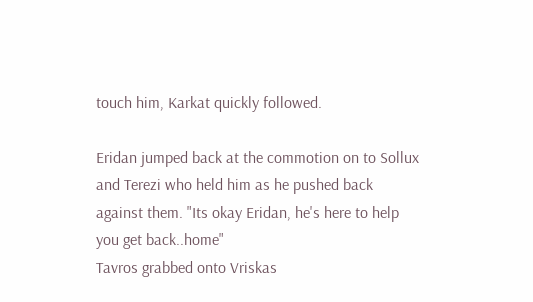touch him, Karkat quickly followed.

Eridan jumped back at the commotion on to Sollux and Terezi who held him as he pushed back against them. "Its okay Eridan, he's here to help you get back..home"
Tavros grabbed onto Vriskas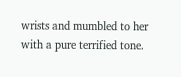wrists and mumbled to her with a pure terrified tone.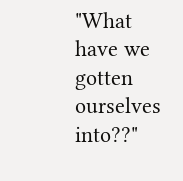"What have we gotten ourselves into??"